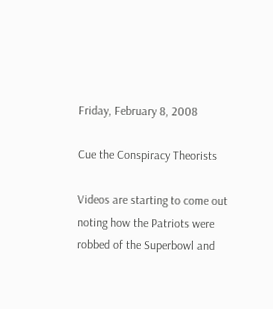Friday, February 8, 2008

Cue the Conspiracy Theorists

Videos are starting to come out noting how the Patriots were robbed of the Superbowl and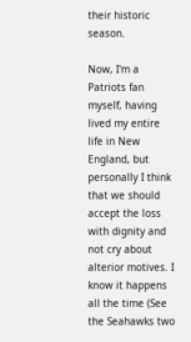their historic season.

Now, I'm a Patriots fan myself, having lived my entire life in New England, but personally I think that we should accept the loss with dignity and not cry about alterior motives. I know it happens all the time (See the Seahawks two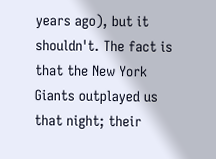years ago), but it shouldn't. The fact is that the New York Giants outplayed us that night; their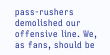pass-rushers demolished our offensive line. We, as fans, should be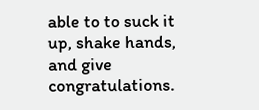able to to suck it up, shake hands, and give congratulations.